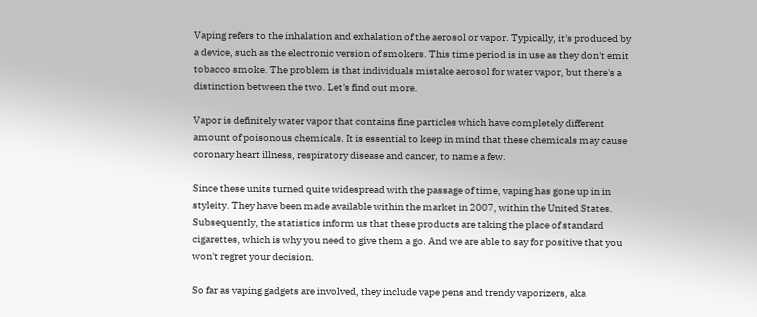Vaping refers to the inhalation and exhalation of the aerosol or vapor. Typically, it's produced by a device, such as the electronic version of smokers. This time period is in use as they don't emit tobacco smoke. The problem is that individuals mistake aerosol for water vapor, but there's a distinction between the two. Let's find out more.

Vapor is definitely water vapor that contains fine particles which have completely different amount of poisonous chemicals. It is essential to keep in mind that these chemicals may cause coronary heart illness, respiratory disease and cancer, to name a few.

Since these units turned quite widespread with the passage of time, vaping has gone up in in styleity. They have been made available within the market in 2007, within the United States. Subsequently, the statistics inform us that these products are taking the place of standard cigarettes, which is why you need to give them a go. And we are able to say for positive that you won't regret your decision.

So far as vaping gadgets are involved, they include vape pens and trendy vaporizers, aka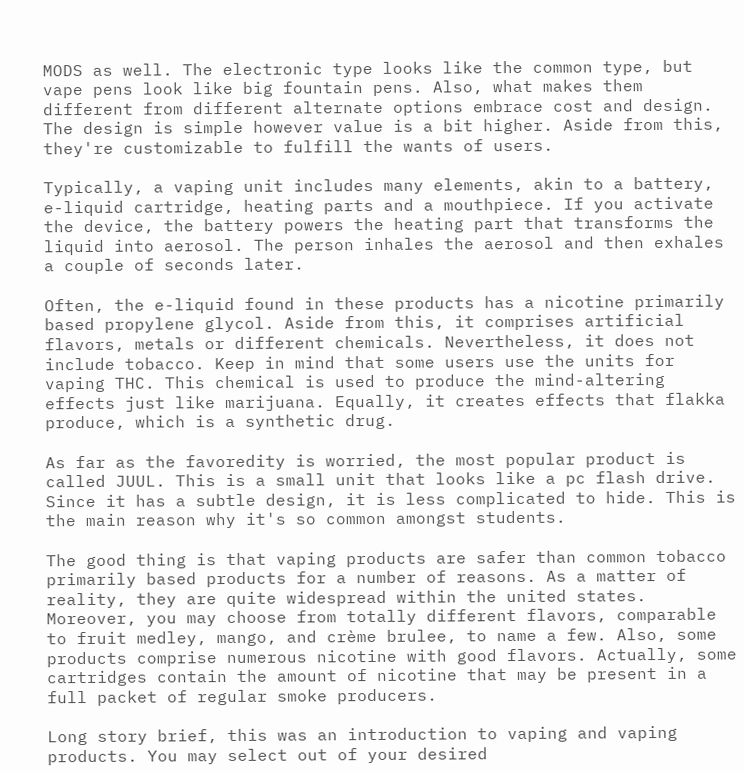MODS as well. The electronic type looks like the common type, but vape pens look like big fountain pens. Also, what makes them different from different alternate options embrace cost and design. The design is simple however value is a bit higher. Aside from this, they're customizable to fulfill the wants of users.

Typically, a vaping unit includes many elements, akin to a battery, e-liquid cartridge, heating parts and a mouthpiece. If you activate the device, the battery powers the heating part that transforms the liquid into aerosol. The person inhales the aerosol and then exhales a couple of seconds later.

Often, the e-liquid found in these products has a nicotine primarily based propylene glycol. Aside from this, it comprises artificial flavors, metals or different chemicals. Nevertheless, it does not include tobacco. Keep in mind that some users use the units for vaping THC. This chemical is used to produce the mind-altering effects just like marijuana. Equally, it creates effects that flakka produce, which is a synthetic drug.

As far as the favoredity is worried, the most popular product is called JUUL. This is a small unit that looks like a pc flash drive. Since it has a subtle design, it is less complicated to hide. This is the main reason why it's so common amongst students.

The good thing is that vaping products are safer than common tobacco primarily based products for a number of reasons. As a matter of reality, they are quite widespread within the united states. Moreover, you may choose from totally different flavors, comparable to fruit medley, mango, and crème brulee, to name a few. Also, some products comprise numerous nicotine with good flavors. Actually, some cartridges contain the amount of nicotine that may be present in a full packet of regular smoke producers.

Long story brief, this was an introduction to vaping and vaping products. You may select out of your desired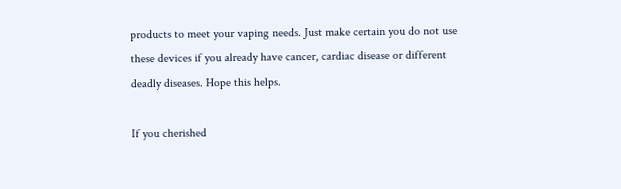products to meet your vaping needs. Just make certain you do not use these devices if you already have cancer, cardiac disease or different deadly diseases. Hope this helps.

If you cherished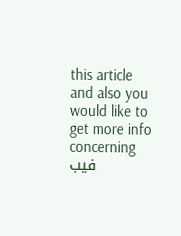this article and also you would like to get more info concerning فيب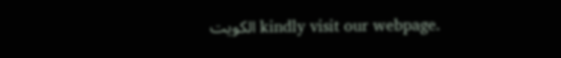الكويت kindly visit our webpage.